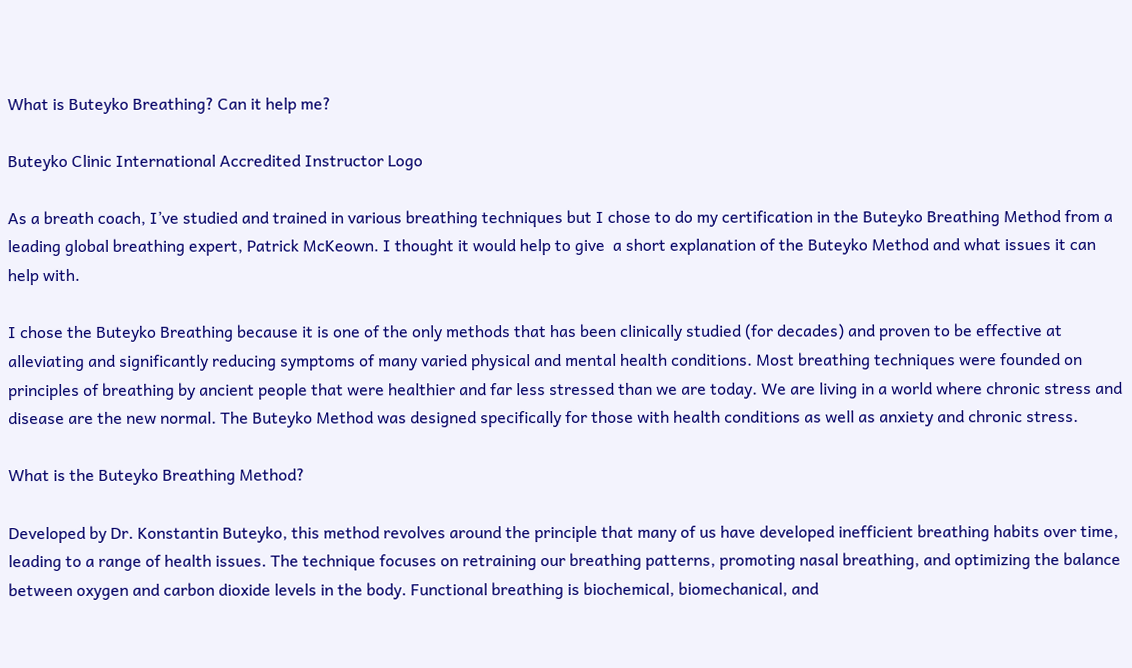What is Buteyko Breathing? Can it help me?

Buteyko Clinic International Accredited Instructor Logo

As a breath coach, I’ve studied and trained in various breathing techniques but I chose to do my certification in the Buteyko Breathing Method from a leading global breathing expert, Patrick McKeown. I thought it would help to give  a short explanation of the Buteyko Method and what issues it can help with.

I chose the Buteyko Breathing because it is one of the only methods that has been clinically studied (for decades) and proven to be effective at alleviating and significantly reducing symptoms of many varied physical and mental health conditions. Most breathing techniques were founded on principles of breathing by ancient people that were healthier and far less stressed than we are today. We are living in a world where chronic stress and disease are the new normal. The Buteyko Method was designed specifically for those with health conditions as well as anxiety and chronic stress.

What is the Buteyko Breathing Method?

Developed by Dr. Konstantin Buteyko, this method revolves around the principle that many of us have developed inefficient breathing habits over time, leading to a range of health issues. The technique focuses on retraining our breathing patterns, promoting nasal breathing, and optimizing the balance between oxygen and carbon dioxide levels in the body. Functional breathing is biochemical, biomechanical, and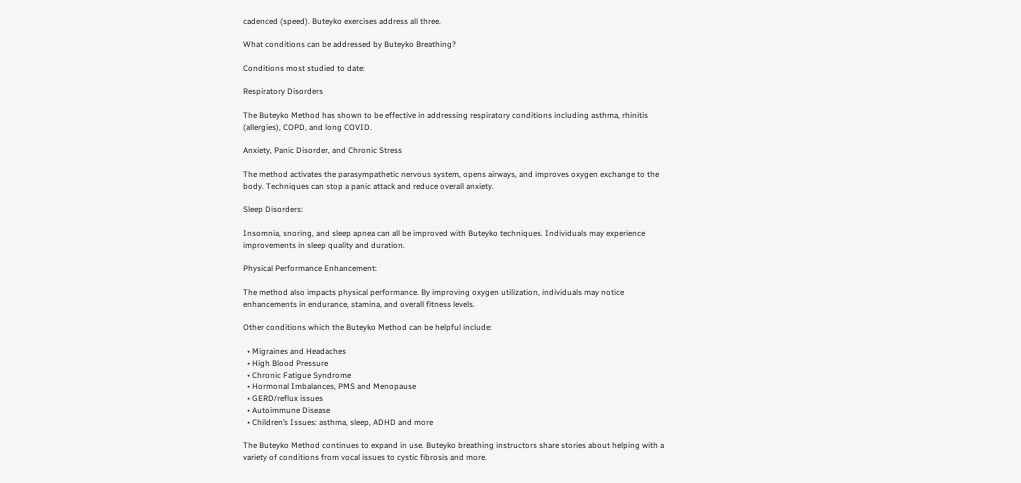cadenced (speed). Buteyko exercises address all three.

What conditions can be addressed by Buteyko Breathing?

Conditions most studied to date:

Respiratory Disorders

The Buteyko Method has shown to be effective in addressing respiratory conditions including asthma, rhinitis (allergies), COPD, and long COVID.

Anxiety, Panic Disorder, and Chronic Stress

The method activates the parasympathetic nervous system, opens airways, and improves oxygen exchange to the body. Techniques can stop a panic attack and reduce overall anxiety.

Sleep Disorders:

Insomnia, snoring, and sleep apnea can all be improved with Buteyko techniques. Individuals may experience improvements in sleep quality and duration.

Physical Performance Enhancement:

The method also impacts physical performance. By improving oxygen utilization, individuals may notice enhancements in endurance, stamina, and overall fitness levels.

Other conditions which the Buteyko Method can be helpful include:

  • Migraines and Headaches
  • High Blood Pressure
  • Chronic Fatigue Syndrome
  • Hormonal Imbalances, PMS and Menopause
  • GERD/reflux issues
  • Autoimmune Disease
  • Children’s Issues: asthma, sleep, ADHD and more

The Buteyko Method continues to expand in use. Buteyko breathing instructors share stories about helping with a variety of conditions from vocal issues to cystic fibrosis and more.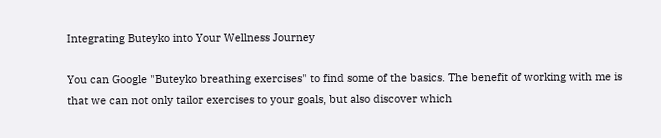Integrating Buteyko into Your Wellness Journey

You can Google "Buteyko breathing exercises" to find some of the basics. The benefit of working with me is that we can not only tailor exercises to your goals, but also discover which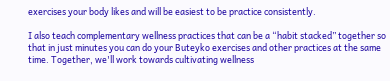exercises your body likes and will be easiest to be practice consistently.

I also teach complementary wellness practices that can be a “habit stacked” together so that in just minutes you can do your Buteyko exercises and other practices at the same time. Together, we'll work towards cultivating wellness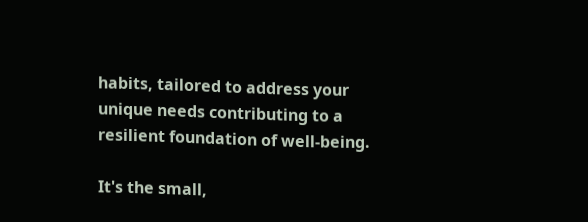habits, tailored to address your unique needs contributing to a resilient foundation of well-being.

It's the small,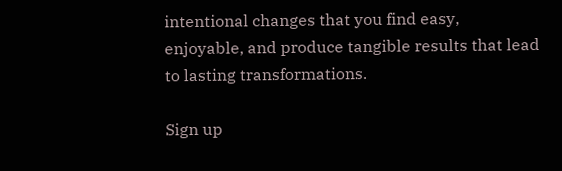intentional changes that you find easy, enjoyable, and produce tangible results that lead to lasting transformations.

Sign up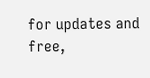for updates and free,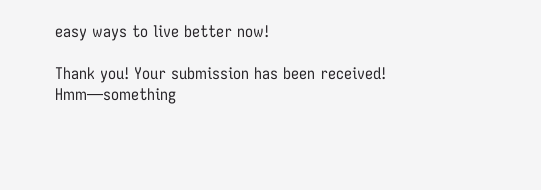easy ways to live better now!

Thank you! Your submission has been received!
Hmm—something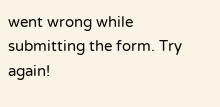went wrong while submitting the form. Try again!